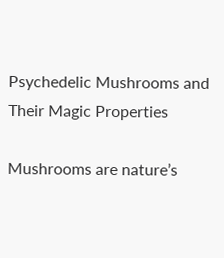Psychedelic Mushrooms and Their Magic Properties

Mushrooms are nature’s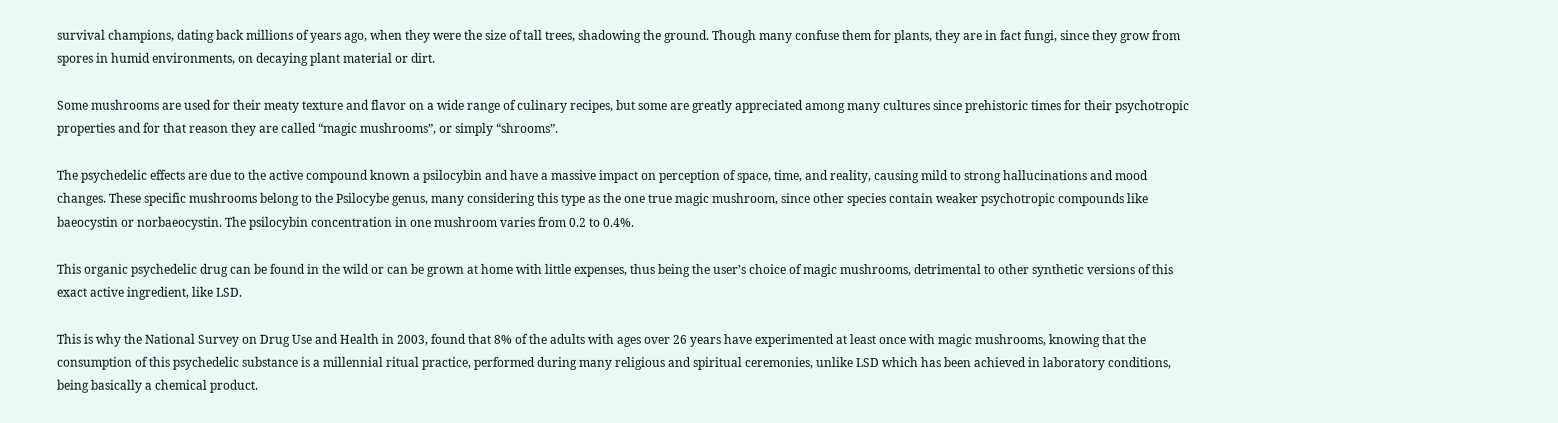survival champions, dating back millions of years ago, when they were the size of tall trees, shadowing the ground. Though many confuse them for plants, they are in fact fungi, since they grow from spores in humid environments, on decaying plant material or dirt.

Some mushrooms are used for their meaty texture and flavor on a wide range of culinary recipes, but some are greatly appreciated among many cultures since prehistoric times for their psychotropic properties and for that reason they are called “magic mushrooms”, or simply “shrooms”.

The psychedelic effects are due to the active compound known a psilocybin and have a massive impact on perception of space, time, and reality, causing mild to strong hallucinations and mood changes. These specific mushrooms belong to the Psilocybe genus, many considering this type as the one true magic mushroom, since other species contain weaker psychotropic compounds like baeocystin or norbaeocystin. The psilocybin concentration in one mushroom varies from 0.2 to 0.4%.

This organic psychedelic drug can be found in the wild or can be grown at home with little expenses, thus being the user’s choice of magic mushrooms, detrimental to other synthetic versions of this exact active ingredient, like LSD.

This is why the National Survey on Drug Use and Health in 2003, found that 8% of the adults with ages over 26 years have experimented at least once with magic mushrooms, knowing that the consumption of this psychedelic substance is a millennial ritual practice, performed during many religious and spiritual ceremonies, unlike LSD which has been achieved in laboratory conditions, being basically a chemical product.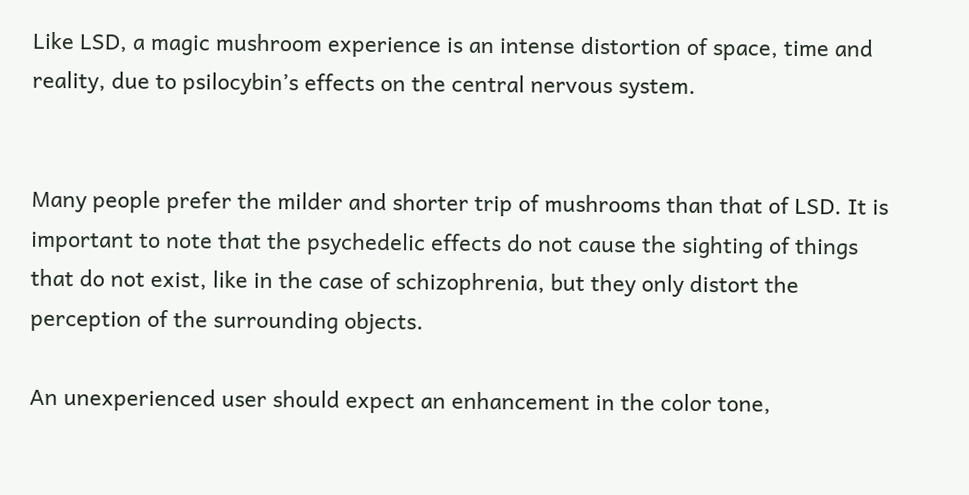Like LSD, a magic mushroom experience is an intense distortion of space, time and reality, due to psilocybin’s effects on the central nervous system.


Many people prefer the milder and shorter trip of mushrooms than that of LSD. It is important to note that the psychedelic effects do not cause the sighting of things that do not exist, like in the case of schizophrenia, but they only distort the perception of the surrounding objects.

An unexperienced user should expect an enhancement in the color tone,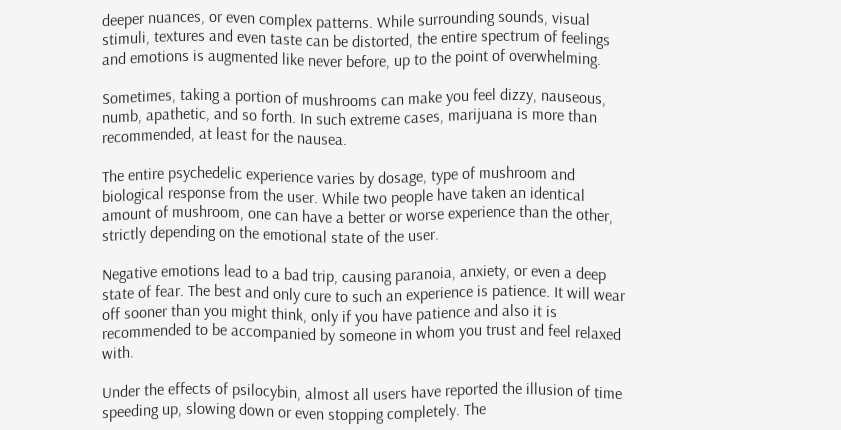deeper nuances, or even complex patterns. While surrounding sounds, visual stimuli, textures and even taste can be distorted, the entire spectrum of feelings and emotions is augmented like never before, up to the point of overwhelming.

Sometimes, taking a portion of mushrooms can make you feel dizzy, nauseous, numb, apathetic, and so forth. In such extreme cases, marijuana is more than recommended, at least for the nausea.

The entire psychedelic experience varies by dosage, type of mushroom and biological response from the user. While two people have taken an identical amount of mushroom, one can have a better or worse experience than the other, strictly depending on the emotional state of the user.

Negative emotions lead to a bad trip, causing paranoia, anxiety, or even a deep state of fear. The best and only cure to such an experience is patience. It will wear off sooner than you might think, only if you have patience and also it is recommended to be accompanied by someone in whom you trust and feel relaxed with.

Under the effects of psilocybin, almost all users have reported the illusion of time speeding up, slowing down or even stopping completely. The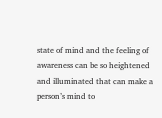state of mind and the feeling of awareness can be so heightened and illuminated that can make a person’s mind to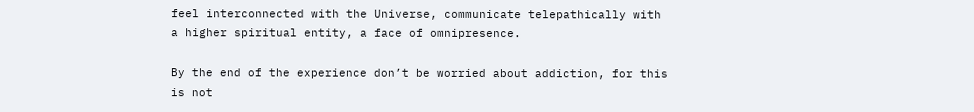feel interconnected with the Universe, communicate telepathically with a higher spiritual entity, a face of omnipresence.

By the end of the experience don’t be worried about addiction, for this is not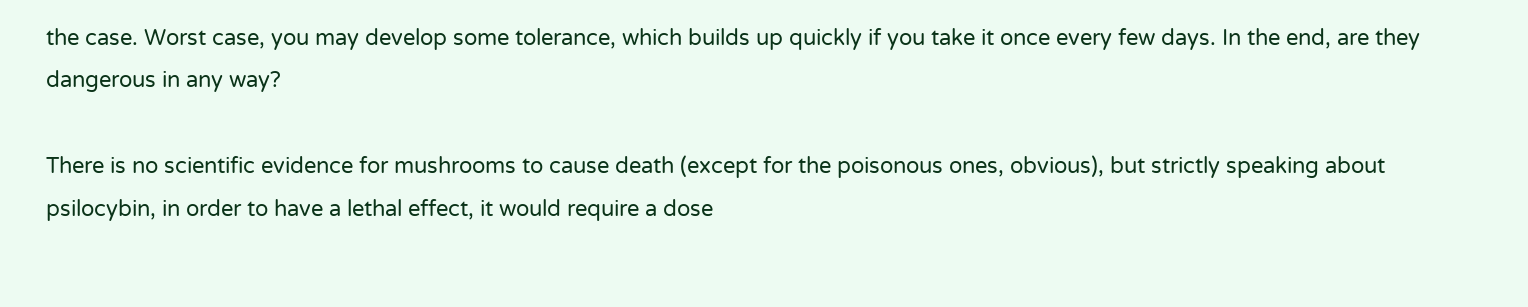the case. Worst case, you may develop some tolerance, which builds up quickly if you take it once every few days. In the end, are they dangerous in any way?

There is no scientific evidence for mushrooms to cause death (except for the poisonous ones, obvious), but strictly speaking about psilocybin, in order to have a lethal effect, it would require a dose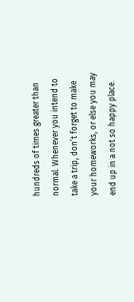hundreds of times greater than normal. Whenever you intend to take a trip, don’t forget to make your homeworks, or else you may end up in a not so happy place.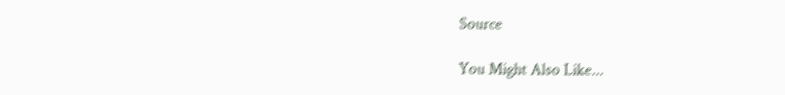Source

You Might Also Like...